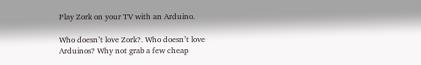Play Zork on your TV with an Arduino.

Who doesn’t love Zork?. Who doesn’t love Arduinos? Why not grab a few cheap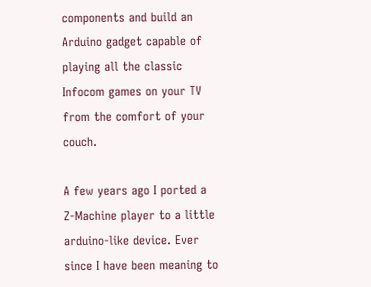components and build an Arduino gadget capable of playing all the classic Infocom games on your TV from the comfort of your couch.

A few years ago I ported a Z-Machine player to a little arduino-like device. Ever since I have been meaning to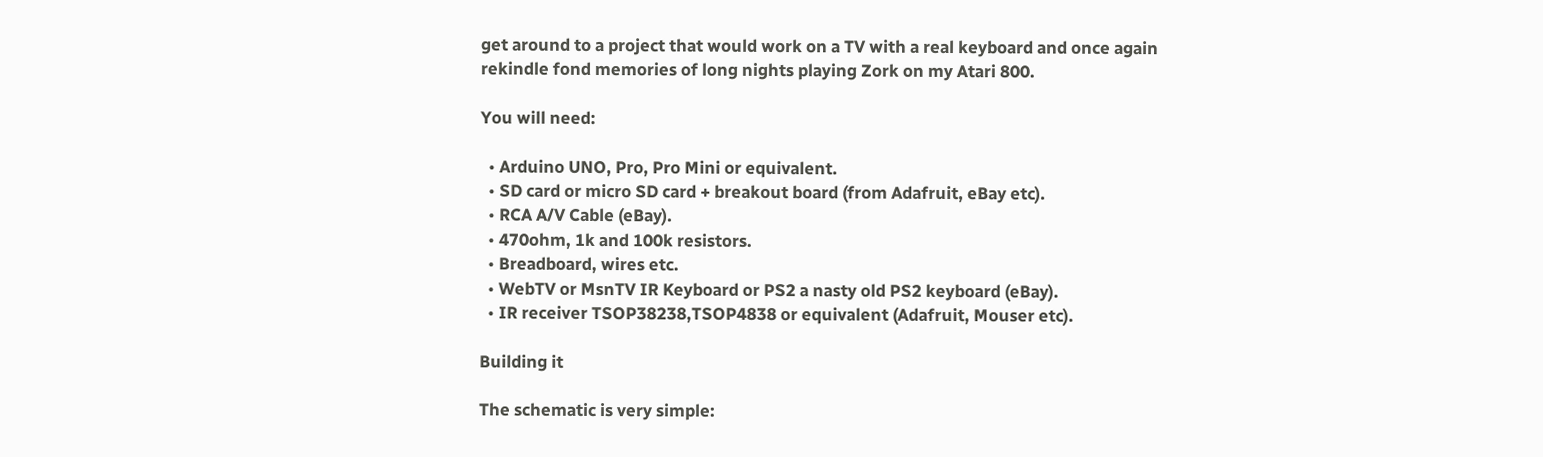get around to a project that would work on a TV with a real keyboard and once again rekindle fond memories of long nights playing Zork on my Atari 800.

You will need:

  • Arduino UNO, Pro, Pro Mini or equivalent.
  • SD card or micro SD card + breakout board (from Adafruit, eBay etc).
  • RCA A/V Cable (eBay).
  • 470ohm, 1k and 100k resistors.
  • Breadboard, wires etc.
  • WebTV or MsnTV IR Keyboard or PS2 a nasty old PS2 keyboard (eBay).
  • IR receiver TSOP38238,TSOP4838 or equivalent (Adafruit, Mouser etc).

Building it

The schematic is very simple: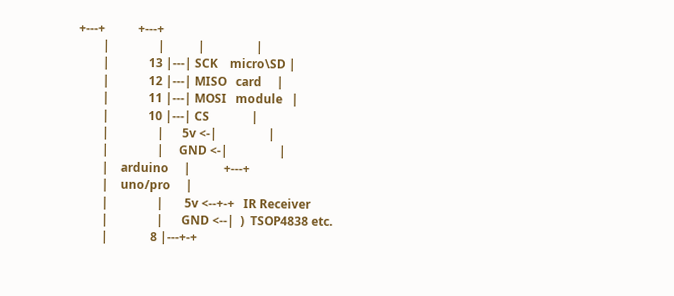+---+           +---+
        |                |           |                 |
        |             13 |---| SCK    micro\SD |
        |             12 |---| MISO   card     |
        |             11 |---| MOSI   module   |
        |             10 |---| CS              |
        |                |      5v <-|                 |
        |                |     GND <-|                 |
        |    arduino     |           +---+
        |    uno/pro     |
        |                |       5v <--+-+   IR Receiver
        |                |      GND <--|  )  TSOP4838 etc.
        |              8 |---+-+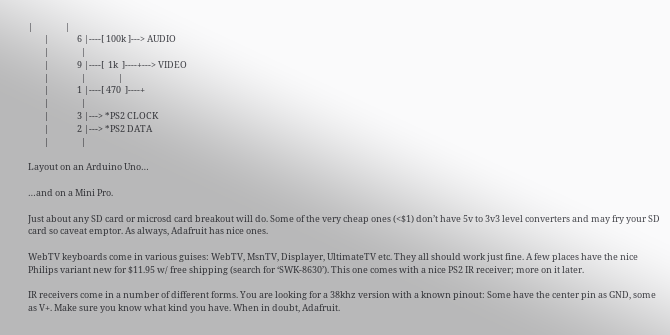|                |
        |              6 |----[ 100k ]---> AUDIO
        |                |
        |              9 |----[  1k  ]----+---> VIDEO
        |                |                |
        |              1 |----[ 470  ]----+
        |                |
        |              3 |---> *PS2 CLOCK
        |              2 |---> *PS2 DATA
        |                |

Layout on an Arduino Uno…

…and on a Mini Pro.

Just about any SD card or microsd card breakout will do. Some of the very cheap ones (<$1) don’t have 5v to 3v3 level converters and may fry your SD card so caveat emptor. As always, Adafruit has nice ones.

WebTV keyboards come in various guises: WebTV, MsnTV, Displayer, UltimateTV etc. They all should work just fine. A few places have the nice Philips variant new for $11.95 w/ free shipping (search for ‘SWK-8630’). This one comes with a nice PS2 IR receiver; more on it later.

IR receivers come in a number of different forms. You are looking for a 38khz version with a known pinout: Some have the center pin as GND, some as V+. Make sure you know what kind you have. When in doubt, Adafruit.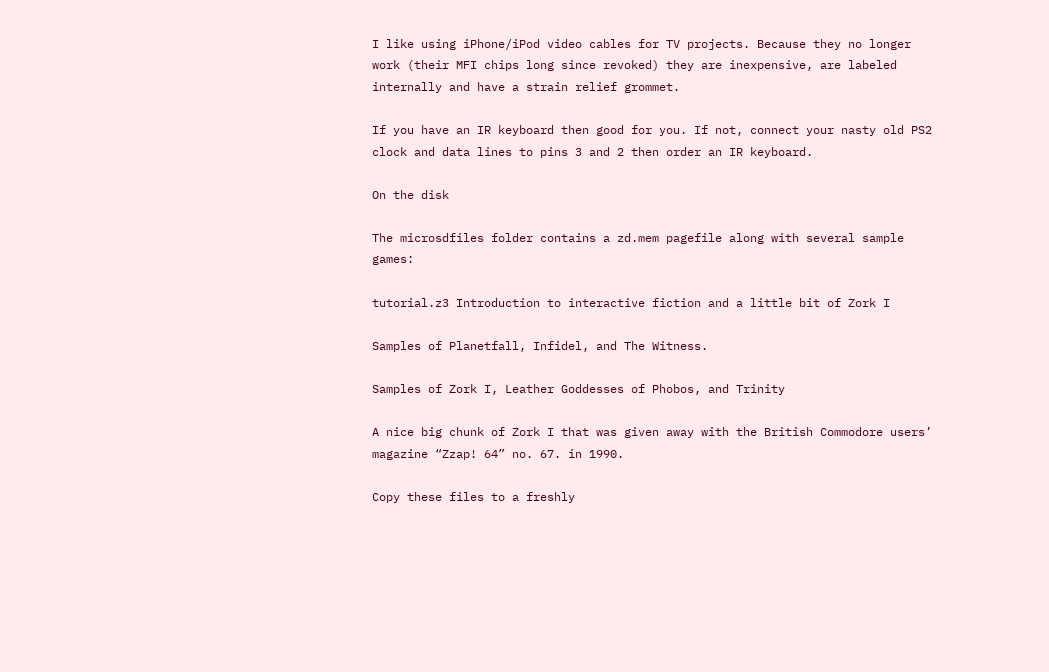I like using iPhone/iPod video cables for TV projects. Because they no longer work (their MFI chips long since revoked) they are inexpensive, are labeled internally and have a strain relief grommet.

If you have an IR keyboard then good for you. If not, connect your nasty old PS2 clock and data lines to pins 3 and 2 then order an IR keyboard.

On the disk

The microsdfiles folder contains a zd.mem pagefile along with several sample games:

tutorial.z3 Introduction to interactive fiction and a little bit of Zork I

Samples of Planetfall, Infidel, and The Witness.

Samples of Zork I, Leather Goddesses of Phobos, and Trinity

A nice big chunk of Zork I that was given away with the British Commodore users’ magazine “Zzap! 64” no. 67. in 1990.

Copy these files to a freshly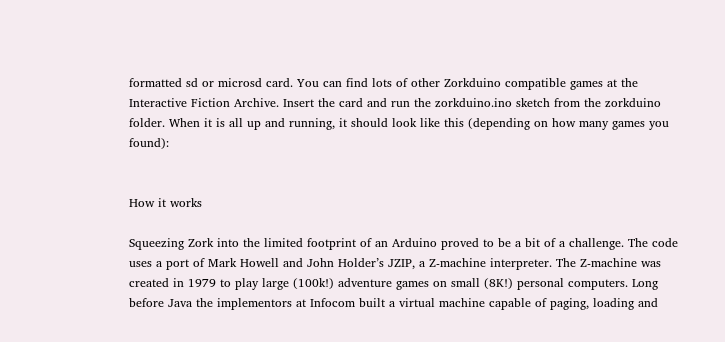formatted sd or microsd card. You can find lots of other Zorkduino compatible games at the Interactive Fiction Archive. Insert the card and run the zorkduino.ino sketch from the zorkduino folder. When it is all up and running, it should look like this (depending on how many games you found):


How it works

Squeezing Zork into the limited footprint of an Arduino proved to be a bit of a challenge. The code uses a port of Mark Howell and John Holder’s JZIP, a Z-machine interpreter. The Z-machine was created in 1979 to play large (100k!) adventure games on small (8K!) personal computers. Long before Java the implementors at Infocom built a virtual machine capable of paging, loading and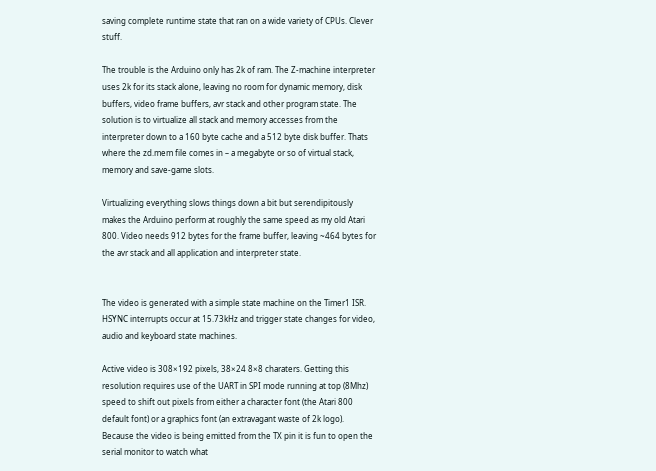saving complete runtime state that ran on a wide variety of CPUs. Clever stuff.

The trouble is the Arduino only has 2k of ram. The Z-machine interpreter uses 2k for its stack alone, leaving no room for dynamic memory, disk buffers, video frame buffers, avr stack and other program state. The solution is to virtualize all stack and memory accesses from the interpreter down to a 160 byte cache and a 512 byte disk buffer. Thats where the zd.mem file comes in – a megabyte or so of virtual stack, memory and save-game slots.

Virtualizing everything slows things down a bit but serendipitously makes the Arduino perform at roughly the same speed as my old Atari 800. Video needs 912 bytes for the frame buffer, leaving ~464 bytes for the avr stack and all application and interpreter state.


The video is generated with a simple state machine on the Timer1 ISR. HSYNC interrupts occur at 15.73kHz and trigger state changes for video, audio and keyboard state machines.

Active video is 308×192 pixels, 38×24 8×8 charaters. Getting this resolution requires use of the UART in SPI mode running at top (8Mhz) speed to shift out pixels from either a character font (the Atari 800 default font) or a graphics font (an extravagant waste of 2k logo). Because the video is being emitted from the TX pin it is fun to open the serial monitor to watch what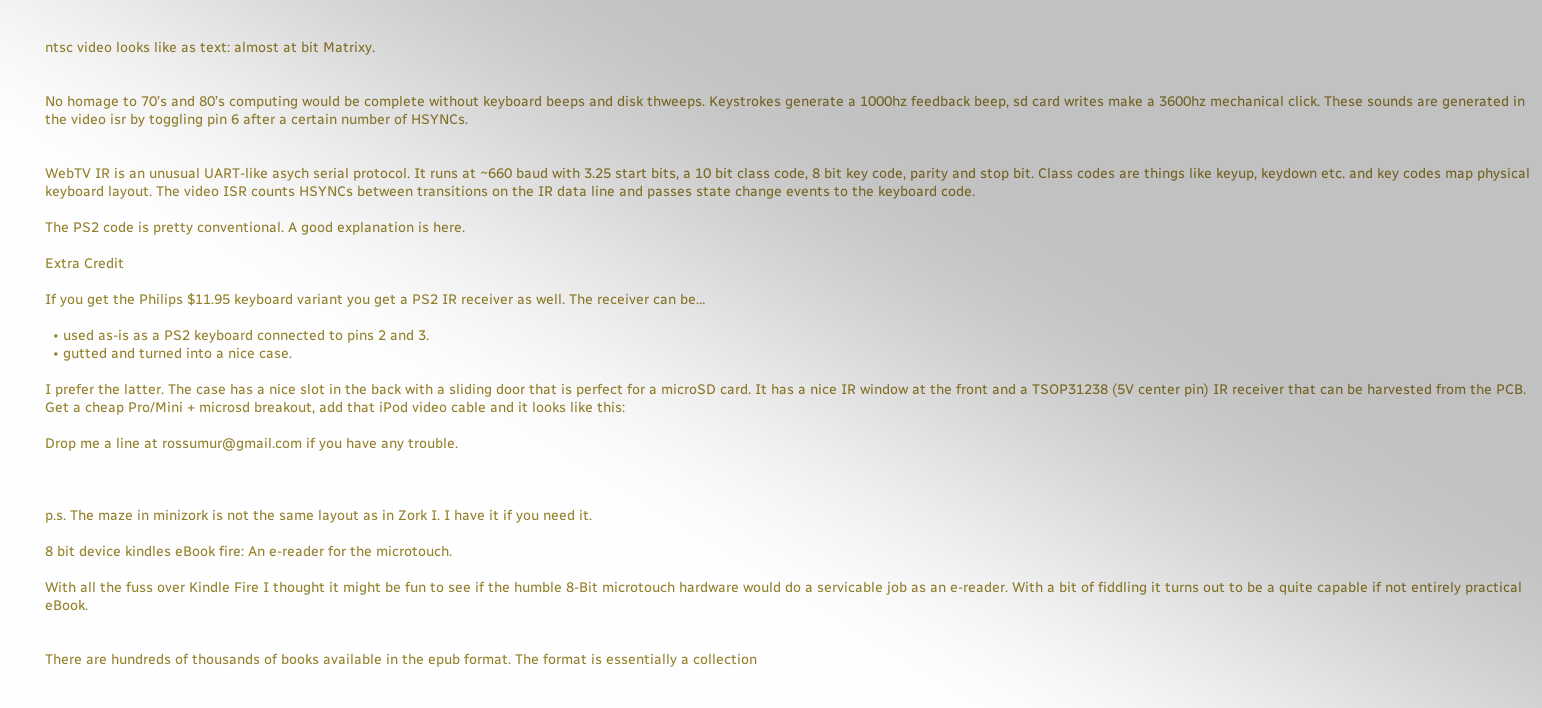ntsc video looks like as text: almost at bit Matrixy.


No homage to 70’s and 80’s computing would be complete without keyboard beeps and disk thweeps. Keystrokes generate a 1000hz feedback beep, sd card writes make a 3600hz mechanical click. These sounds are generated in the video isr by toggling pin 6 after a certain number of HSYNCs.


WebTV IR is an unusual UART-like asych serial protocol. It runs at ~660 baud with 3.25 start bits, a 10 bit class code, 8 bit key code, parity and stop bit. Class codes are things like keyup, keydown etc. and key codes map physical keyboard layout. The video ISR counts HSYNCs between transitions on the IR data line and passes state change events to the keyboard code.

The PS2 code is pretty conventional. A good explanation is here.

Extra Credit

If you get the Philips $11.95 keyboard variant you get a PS2 IR receiver as well. The receiver can be…

  • used as-is as a PS2 keyboard connected to pins 2 and 3.
  • gutted and turned into a nice case.

I prefer the latter. The case has a nice slot in the back with a sliding door that is perfect for a microSD card. It has a nice IR window at the front and a TSOP31238 (5V center pin) IR receiver that can be harvested from the PCB. Get a cheap Pro/Mini + microsd breakout, add that iPod video cable and it looks like this:

Drop me a line at rossumur@gmail.com if you have any trouble.



p.s. The maze in minizork is not the same layout as in Zork I. I have it if you need it.

8 bit device kindles eBook fire: An e-reader for the microtouch.

With all the fuss over Kindle Fire I thought it might be fun to see if the humble 8-Bit microtouch hardware would do a servicable job as an e-reader. With a bit of fiddling it turns out to be a quite capable if not entirely practical eBook.


There are hundreds of thousands of books available in the epub format. The format is essentially a collection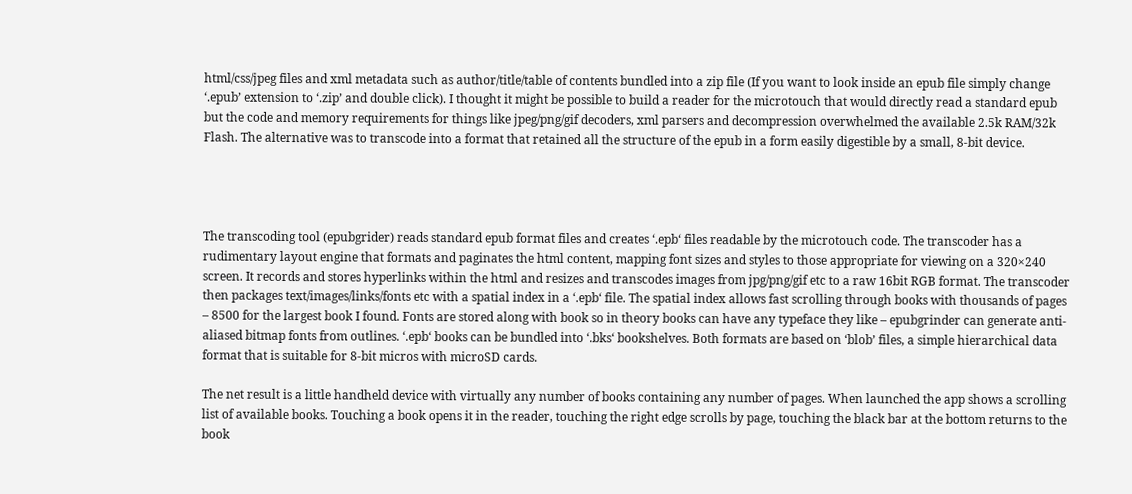html/css/jpeg files and xml metadata such as author/title/table of contents bundled into a zip file (If you want to look inside an epub file simply change ‘.epub’ extension to ‘.zip’ and double click). I thought it might be possible to build a reader for the microtouch that would directly read a standard epub but the code and memory requirements for things like jpeg/png/gif decoders, xml parsers and decompression overwhelmed the available 2.5k RAM/32k Flash. The alternative was to transcode into a format that retained all the structure of the epub in a form easily digestible by a small, 8-bit device.




The transcoding tool (epubgrider) reads standard epub format files and creates ‘.epb‘ files readable by the microtouch code. The transcoder has a rudimentary layout engine that formats and paginates the html content, mapping font sizes and styles to those appropriate for viewing on a 320×240 screen. It records and stores hyperlinks within the html and resizes and transcodes images from jpg/png/gif etc to a raw 16bit RGB format. The transcoder then packages text/images/links/fonts etc with a spatial index in a ‘.epb‘ file. The spatial index allows fast scrolling through books with thousands of pages – 8500 for the largest book I found. Fonts are stored along with book so in theory books can have any typeface they like – epubgrinder can generate anti-aliased bitmap fonts from outlines. ‘.epb‘ books can be bundled into ‘.bks‘ bookshelves. Both formats are based on ‘blob’ files, a simple hierarchical data format that is suitable for 8-bit micros with microSD cards.

The net result is a little handheld device with virtually any number of books containing any number of pages. When launched the app shows a scrolling list of available books. Touching a book opens it in the reader, touching the right edge scrolls by page, touching the black bar at the bottom returns to the book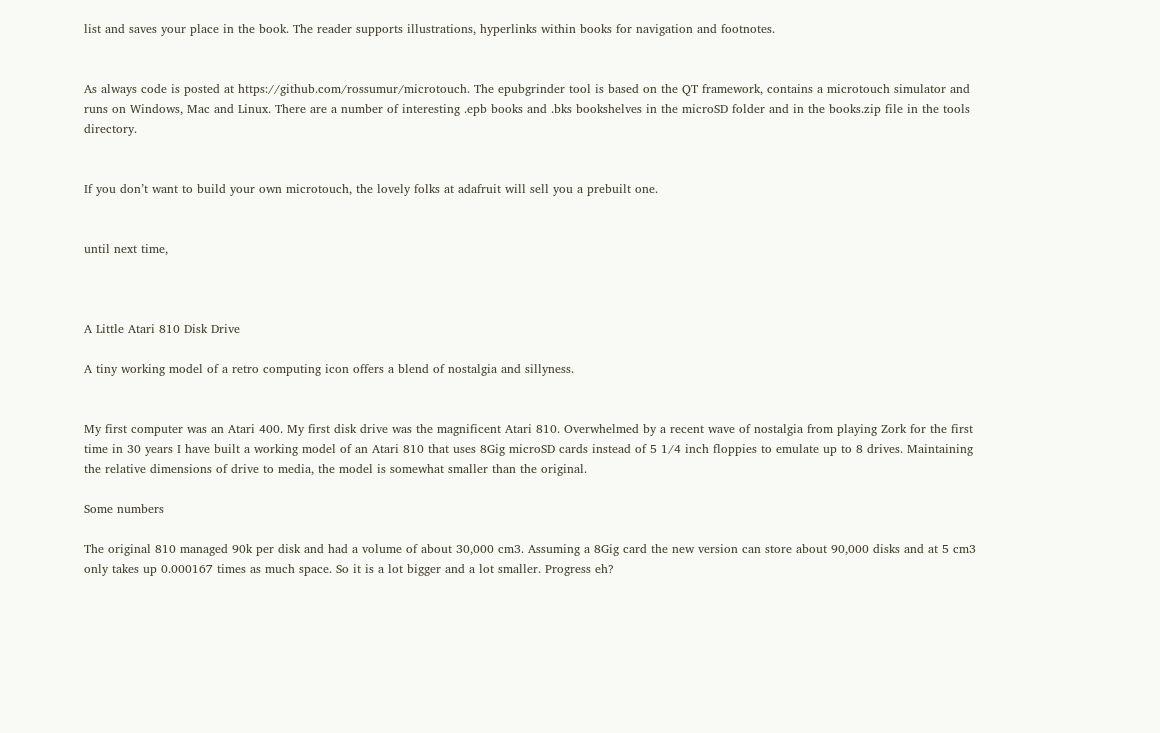list and saves your place in the book. The reader supports illustrations, hyperlinks within books for navigation and footnotes.


As always code is posted at https://github.com/rossumur/microtouch. The epubgrinder tool is based on the QT framework, contains a microtouch simulator and runs on Windows, Mac and Linux. There are a number of interesting .epb books and .bks bookshelves in the microSD folder and in the books.zip file in the tools directory.


If you don’t want to build your own microtouch, the lovely folks at adafruit will sell you a prebuilt one.


until next time,



A Little Atari 810 Disk Drive

A tiny working model of a retro computing icon offers a blend of nostalgia and sillyness.


My first computer was an Atari 400. My first disk drive was the magnificent Atari 810. Overwhelmed by a recent wave of nostalgia from playing Zork for the first time in 30 years I have built a working model of an Atari 810 that uses 8Gig microSD cards instead of 5 1/4 inch floppies to emulate up to 8 drives. Maintaining the relative dimensions of drive to media, the model is somewhat smaller than the original.

Some numbers

The original 810 managed 90k per disk and had a volume of about 30,000 cm3. Assuming a 8Gig card the new version can store about 90,000 disks and at 5 cm3 only takes up 0.000167 times as much space. So it is a lot bigger and a lot smaller. Progress eh?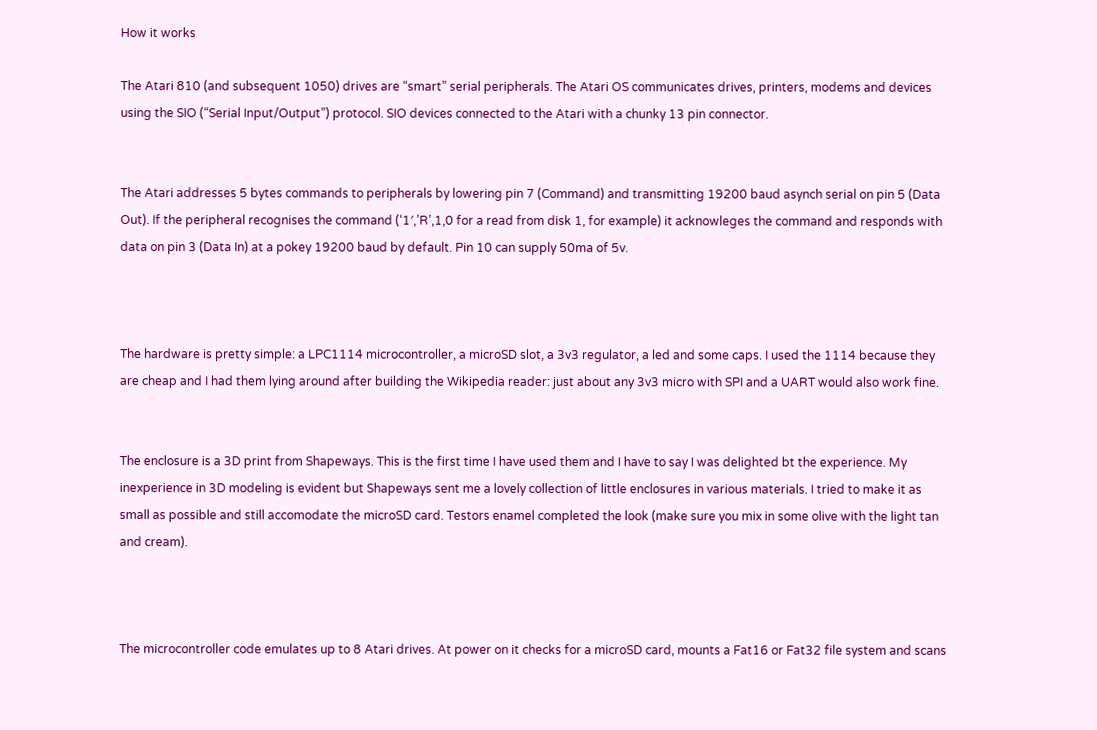How it works

The Atari 810 (and subsequent 1050) drives are “smart” serial peripherals. The Atari OS communicates drives, printers, modems and devices using the SIO (“Serial Input/Output”) protocol. SIO devices connected to the Atari with a chunky 13 pin connector.


The Atari addresses 5 bytes commands to peripherals by lowering pin 7 (Command) and transmitting 19200 baud asynch serial on pin 5 (Data Out). If the peripheral recognises the command (‘1′,’R’,1,0 for a read from disk 1, for example) it acknowleges the command and responds with data on pin 3 (Data In) at a pokey 19200 baud by default. Pin 10 can supply 50ma of 5v.



The hardware is pretty simple: a LPC1114 microcontroller, a microSD slot, a 3v3 regulator, a led and some caps. I used the 1114 because they are cheap and I had them lying around after building the Wikipedia reader: just about any 3v3 micro with SPI and a UART would also work fine.


The enclosure is a 3D print from Shapeways. This is the first time I have used them and I have to say I was delighted bt the experience. My inexperience in 3D modeling is evident but Shapeways sent me a lovely collection of little enclosures in various materials. I tried to make it as small as possible and still accomodate the microSD card. Testors enamel completed the look (make sure you mix in some olive with the light tan and cream).



The microcontroller code emulates up to 8 Atari drives. At power on it checks for a microSD card, mounts a Fat16 or Fat32 file system and scans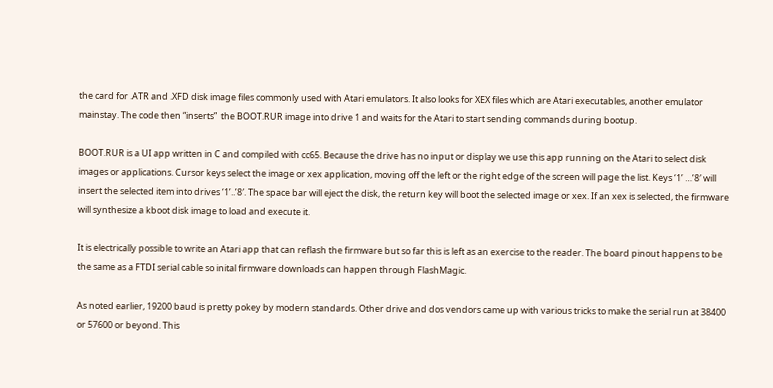the card for .ATR and .XFD disk image files commonly used with Atari emulators. It also looks for XEX files which are Atari executables, another emulator mainstay. The code then “inserts”  the BOOT.RUR image into drive 1 and waits for the Atari to start sending commands during bootup.

BOOT.RUR is a UI app written in C and compiled with cc65. Because the drive has no input or display we use this app running on the Atari to select disk images or applications. Cursor keys select the image or xex application, moving off the left or the right edge of the screen will page the list. Keys ‘1’ …’8′ will insert the selected item into drives ‘1’..’8′. The space bar will eject the disk, the return key will boot the selected image or xex. If an xex is selected, the firmware will synthesize a kboot disk image to load and execute it.

It is electrically possible to write an Atari app that can reflash the firmware but so far this is left as an exercise to the reader. The board pinout happens to be the same as a FTDI serial cable so inital firmware downloads can happen through FlashMagic.

As noted earlier, 19200 baud is pretty pokey by modern standards. Other drive and dos vendors came up with various tricks to make the serial run at 38400 or 57600 or beyond. This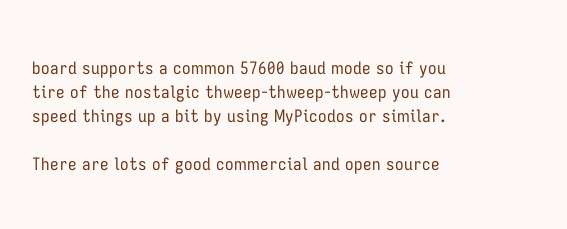board supports a common 57600 baud mode so if you tire of the nostalgic thweep-thweep-thweep you can speed things up a bit by using MyPicodos or similar.

There are lots of good commercial and open source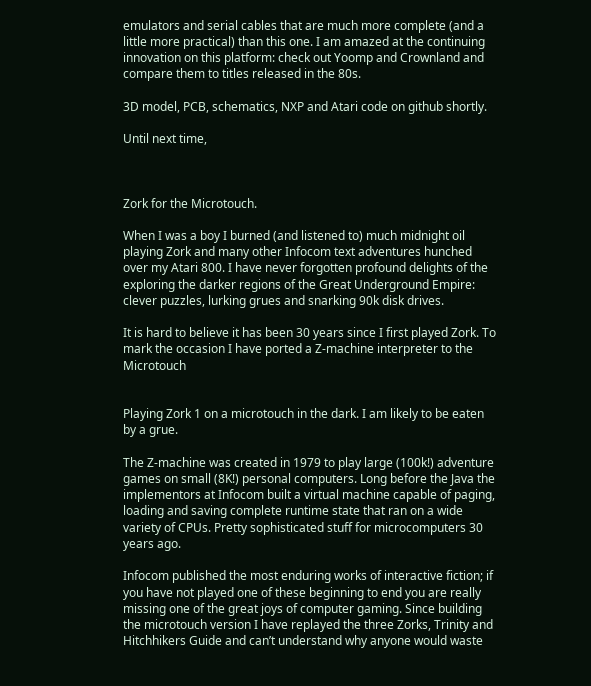emulators and serial cables that are much more complete (and a little more practical) than this one. I am amazed at the continuing innovation on this platform: check out Yoomp and Crownland and compare them to titles released in the 80s.

3D model, PCB, schematics, NXP and Atari code on github shortly.

Until next time,



Zork for the Microtouch.

When I was a boy I burned (and listened to) much midnight oil playing Zork and many other Infocom text adventures hunched over my Atari 800. I have never forgotten profound delights of the exploring the darker regions of the Great Underground Empire: clever puzzles, lurking grues and snarking 90k disk drives.

It is hard to believe it has been 30 years since I first played Zork. To mark the occasion I have ported a Z-machine interpreter to the Microtouch


Playing Zork 1 on a microtouch in the dark. I am likely to be eaten by a grue.

The Z-machine was created in 1979 to play large (100k!) adventure games on small (8K!) personal computers. Long before the Java the implementors at Infocom built a virtual machine capable of paging, loading and saving complete runtime state that ran on a wide variety of CPUs. Pretty sophisticated stuff for microcomputers 30 years ago.

Infocom published the most enduring works of interactive fiction; if you have not played one of these beginning to end you are really missing one of the great joys of computer gaming. Since building the microtouch version I have replayed the three Zorks, Trinity and Hitchhikers Guide and can’t understand why anyone would waste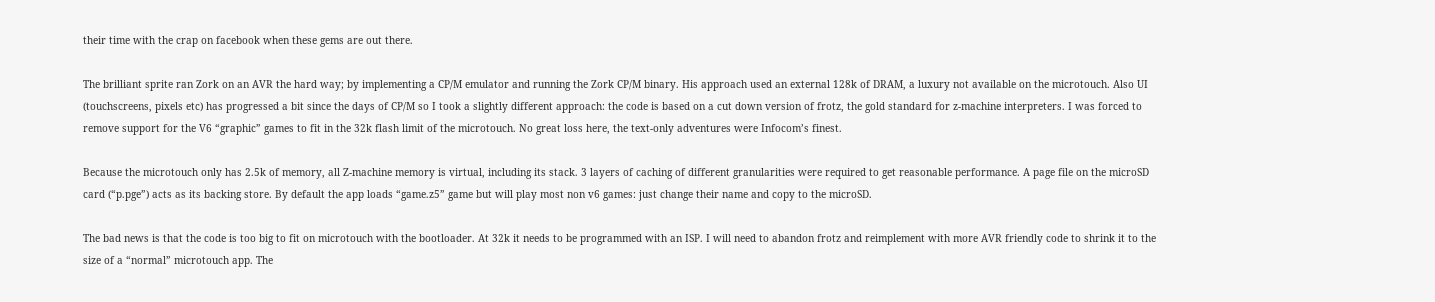their time with the crap on facebook when these gems are out there.

The brilliant sprite ran Zork on an AVR the hard way; by implementing a CP/M emulator and running the Zork CP/M binary. His approach used an external 128k of DRAM, a luxury not available on the microtouch. Also UI (touchscreens, pixels etc) has progressed a bit since the days of CP/M so I took a slightly different approach: the code is based on a cut down version of frotz, the gold standard for z-machine interpreters. I was forced to remove support for the V6 “graphic” games to fit in the 32k flash limit of the microtouch. No great loss here, the text-only adventures were Infocom’s finest.

Because the microtouch only has 2.5k of memory, all Z-machine memory is virtual, including its stack. 3 layers of caching of different granularities were required to get reasonable performance. A page file on the microSD card (“p.pge”) acts as its backing store. By default the app loads “game.z5” game but will play most non v6 games: just change their name and copy to the microSD.

The bad news is that the code is too big to fit on microtouch with the bootloader. At 32k it needs to be programmed with an ISP. I will need to abandon frotz and reimplement with more AVR friendly code to shrink it to the size of a “normal” microtouch app. The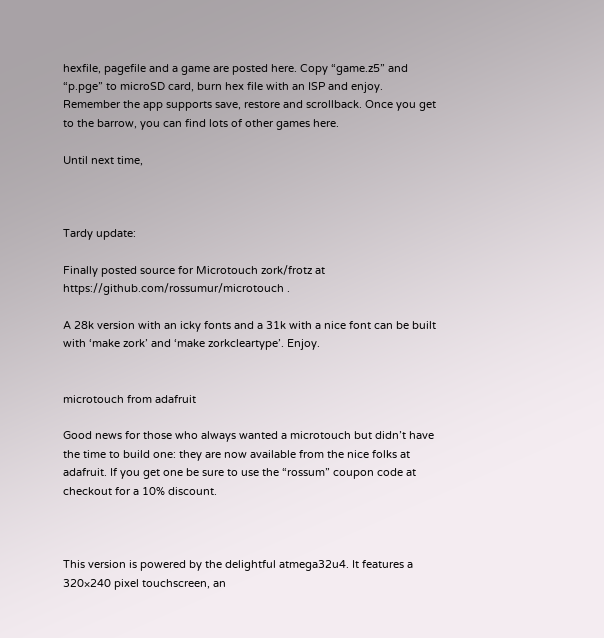hexfile, pagefile and a game are posted here. Copy “game.z5” and “p.pge” to microSD card, burn hex file with an ISP and enjoy. Remember the app supports save, restore and scrollback. Once you get to the barrow, you can find lots of other games here.

Until next time,



Tardy update:

Finally posted source for Microtouch zork/frotz at https://github.com/rossumur/microtouch .

A 28k version with an icky fonts and a 31k with a nice font can be built with ‘make zork’ and ‘make zorkcleartype’. Enjoy.


microtouch from adafruit

Good news for those who always wanted a microtouch but didn’t have the time to build one: they are now available from the nice folks at adafruit. If you get one be sure to use the “rossum” coupon code at checkout for a 10% discount.



This version is powered by the delightful atmega32u4. It features a 320×240 pixel touchscreen, an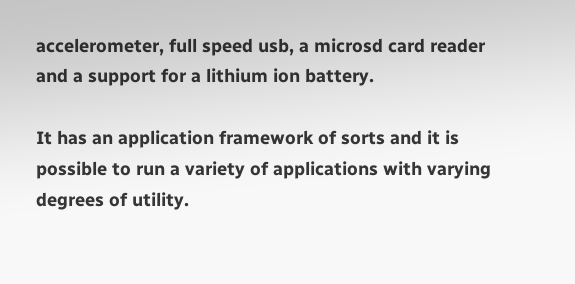accelerometer, full speed usb, a microsd card reader and a support for a lithium ion battery.

It has an application framework of sorts and it is possible to run a variety of applications with varying degrees of utility.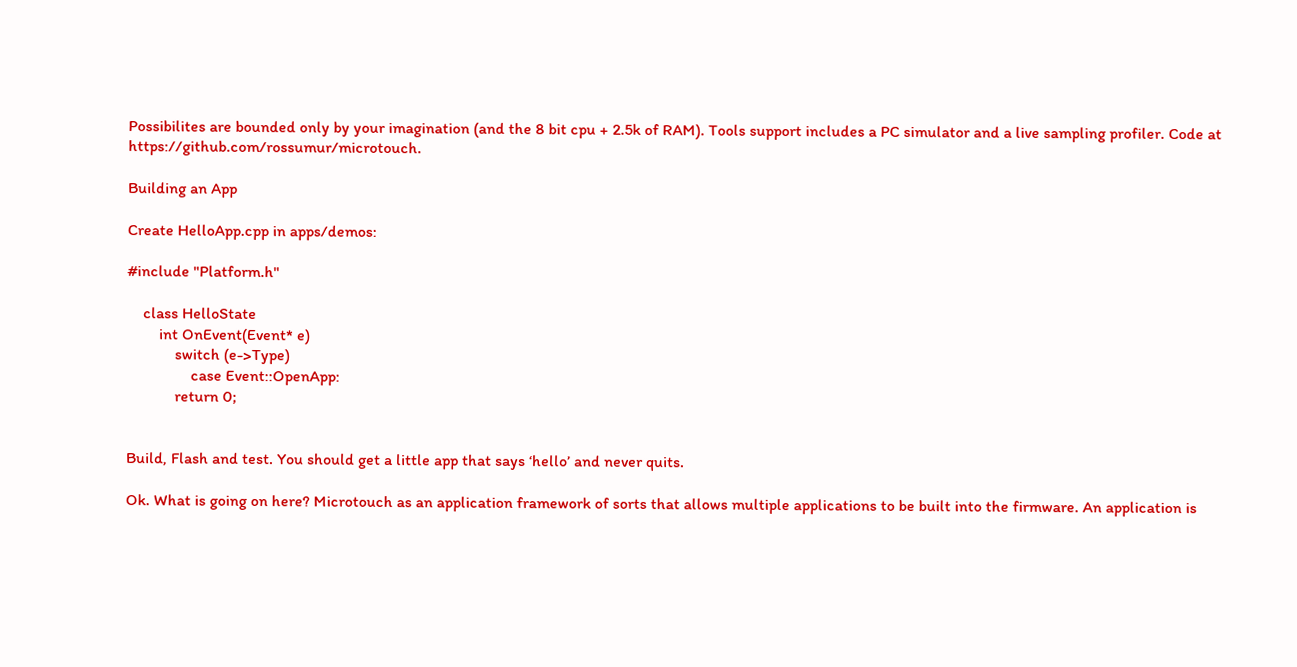Possibilites are bounded only by your imagination (and the 8 bit cpu + 2.5k of RAM). Tools support includes a PC simulator and a live sampling profiler. Code at https://github.com/rossumur/microtouch.

Building an App

Create HelloApp.cpp in apps/demos:

#include "Platform.h"

    class HelloState
        int OnEvent(Event* e)
            switch (e->Type)
                case Event::OpenApp:
            return 0;


Build, Flash and test. You should get a little app that says ‘hello’ and never quits.

Ok. What is going on here? Microtouch as an application framework of sorts that allows multiple applications to be built into the firmware. An application is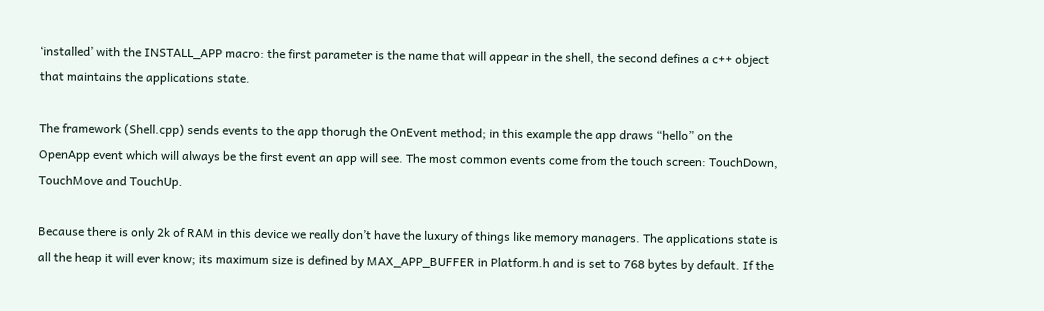‘installed’ with the INSTALL_APP macro: the first parameter is the name that will appear in the shell, the second defines a c++ object that maintains the applications state.

The framework (Shell.cpp) sends events to the app thorugh the OnEvent method; in this example the app draws “hello” on the OpenApp event which will always be the first event an app will see. The most common events come from the touch screen: TouchDown, TouchMove and TouchUp.

Because there is only 2k of RAM in this device we really don’t have the luxury of things like memory managers. The applications state is all the heap it will ever know; its maximum size is defined by MAX_APP_BUFFER in Platform.h and is set to 768 bytes by default. If the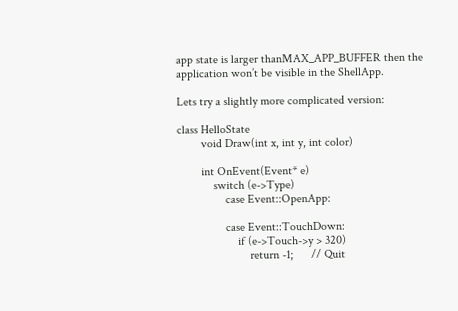app state is larger thanMAX_APP_BUFFER then the application won’t be visible in the ShellApp.

Lets try a slightly more complicated version:

class HelloState
        void Draw(int x, int y, int color)

        int OnEvent(Event* e)
            switch (e->Type)
                case Event::OpenApp:

                case Event::TouchDown:
                    if (e->Touch->y > 320)
                        return -1;      // Quit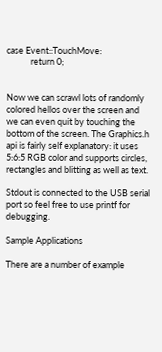case Event::TouchMove:
            return 0;


Now we can scrawl lots of randomly colored hellos over the screen and we can even quit by touching the bottom of the screen. The Graphics.h api is fairly self explanatory: it uses 5:6:5 RGB color and supports circles, rectangles and blitting as well as text.

Stdout is connected to the USB serial port so feel free to use printf for debugging.

Sample Applications

There are a number of example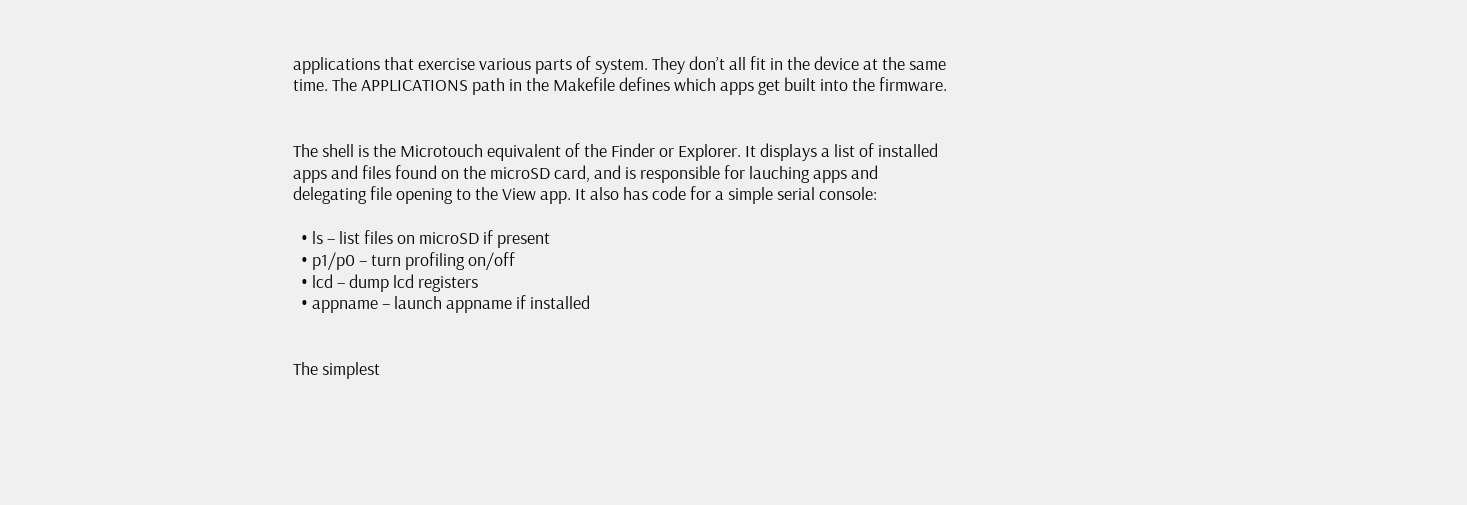applications that exercise various parts of system. They don’t all fit in the device at the same time. The APPLICATIONS path in the Makefile defines which apps get built into the firmware.


The shell is the Microtouch equivalent of the Finder or Explorer. It displays a list of installed apps and files found on the microSD card, and is responsible for lauching apps and delegating file opening to the View app. It also has code for a simple serial console:

  • ls – list files on microSD if present
  • p1/p0 – turn profiling on/off
  • lcd – dump lcd registers
  • appname – launch appname if installed


The simplest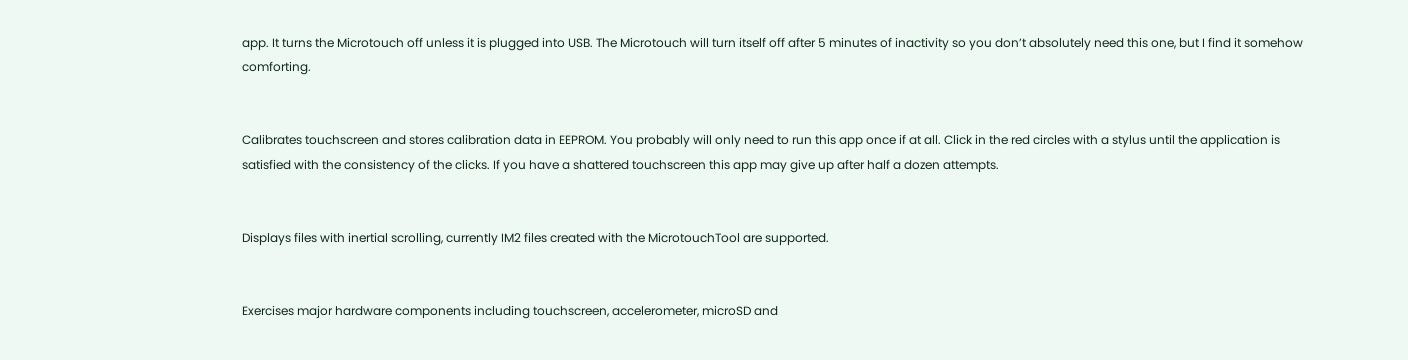app. It turns the Microtouch off unless it is plugged into USB. The Microtouch will turn itself off after 5 minutes of inactivity so you don’t absolutely need this one, but I find it somehow comforting.


Calibrates touchscreen and stores calibration data in EEPROM. You probably will only need to run this app once if at all. Click in the red circles with a stylus until the application is satisfied with the consistency of the clicks. If you have a shattered touchscreen this app may give up after half a dozen attempts.


Displays files with inertial scrolling, currently IM2 files created with the MicrotouchTool are supported.


Exercises major hardware components including touchscreen, accelerometer, microSD and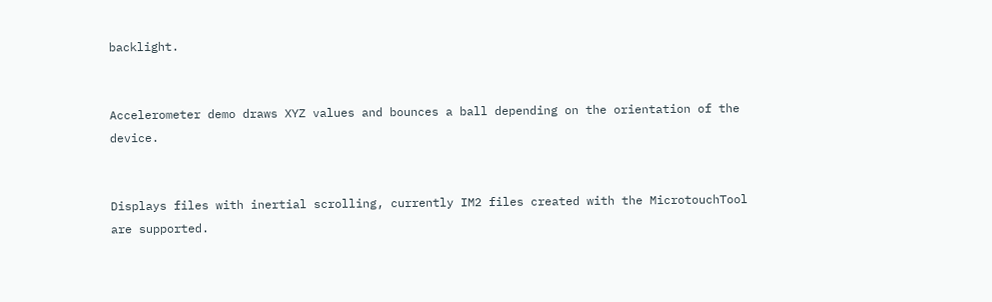backlight.


Accelerometer demo draws XYZ values and bounces a ball depending on the orientation of the device.


Displays files with inertial scrolling, currently IM2 files created with the MicrotouchTool are supported.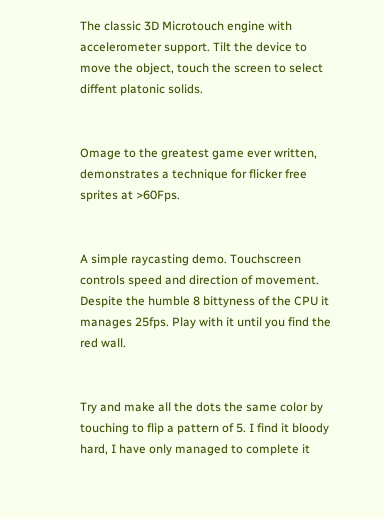The classic 3D Microtouch engine with accelerometer support. Tilt the device to move the object, touch the screen to select diffent platonic solids.


Omage to the greatest game ever written, demonstrates a technique for flicker free sprites at >60Fps.


A simple raycasting demo. Touchscreen controls speed and direction of movement. Despite the humble 8 bittyness of the CPU it manages 25fps. Play with it until you find the red wall.


Try and make all the dots the same color by touching to flip a pattern of 5. I find it bloody hard, I have only managed to complete it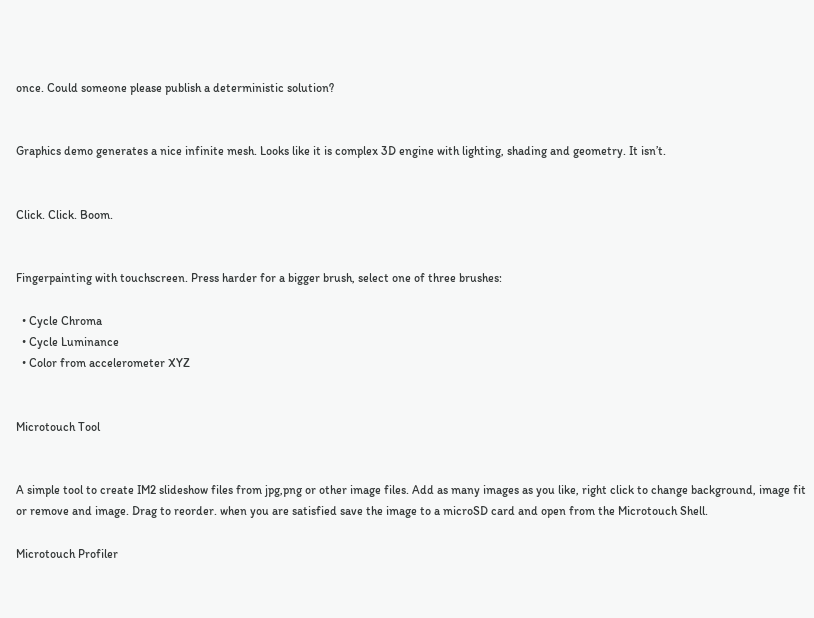once. Could someone please publish a deterministic solution?


Graphics demo generates a nice infinite mesh. Looks like it is complex 3D engine with lighting, shading and geometry. It isn’t.


Click. Click. Boom.


Fingerpainting with touchscreen. Press harder for a bigger brush, select one of three brushes:

  • Cycle Chroma
  • Cycle Luminance
  • Color from accelerometer XYZ


Microtouch Tool


A simple tool to create IM2 slideshow files from jpg,png or other image files. Add as many images as you like, right click to change background, image fit or remove and image. Drag to reorder. when you are satisfied save the image to a microSD card and open from the Microtouch Shell.

Microtouch Profiler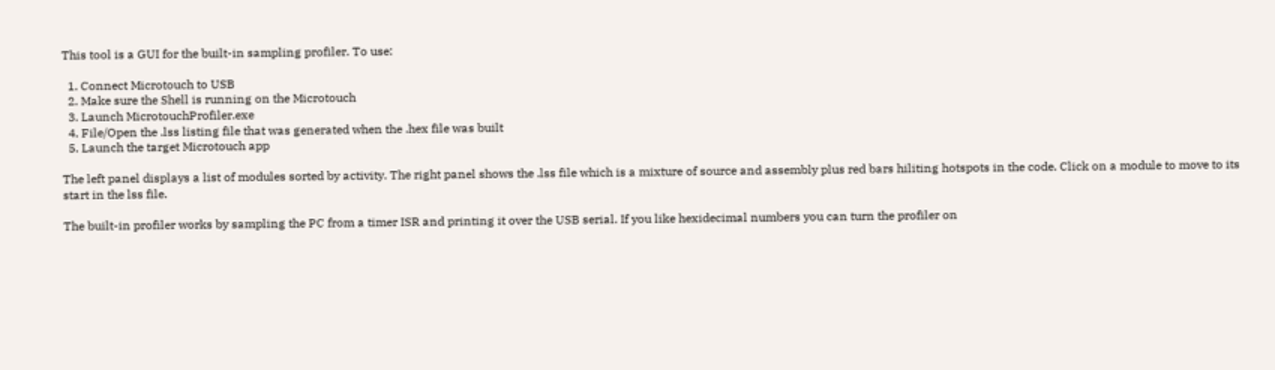This tool is a GUI for the built-in sampling profiler. To use:

  1. Connect Microtouch to USB
  2. Make sure the Shell is running on the Microtouch
  3. Launch MicrotouchProfiler.exe
  4. File/Open the .lss listing file that was generated when the .hex file was built
  5. Launch the target Microtouch app

The left panel displays a list of modules sorted by activity. The right panel shows the .lss file which is a mixture of source and assembly plus red bars hiliting hotspots in the code. Click on a module to move to its start in the lss file.

The built-in profiler works by sampling the PC from a timer ISR and printing it over the USB serial. If you like hexidecimal numbers you can turn the profiler on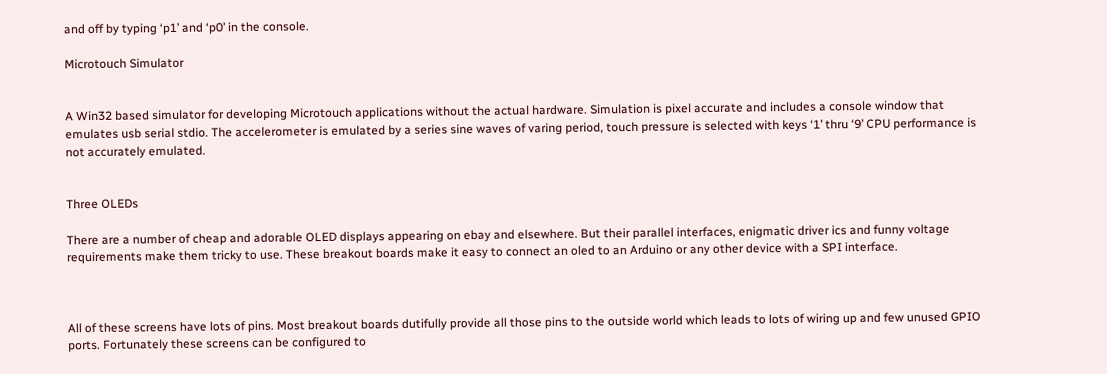and off by typing ‘p1’ and ‘p0’ in the console.

Microtouch Simulator


A Win32 based simulator for developing Microtouch applications without the actual hardware. Simulation is pixel accurate and includes a console window that emulates usb serial stdio. The accelerometer is emulated by a series sine waves of varing period, touch pressure is selected with keys ‘1’ thru ‘9’ CPU performance is not accurately emulated.


Three OLEDs

There are a number of cheap and adorable OLED displays appearing on ebay and elsewhere. But their parallel interfaces, enigmatic driver ics and funny voltage requirements make them tricky to use. These breakout boards make it easy to connect an oled to an Arduino or any other device with a SPI interface.



All of these screens have lots of pins. Most breakout boards dutifully provide all those pins to the outside world which leads to lots of wiring up and few unused GPIO ports. Fortunately these screens can be configured to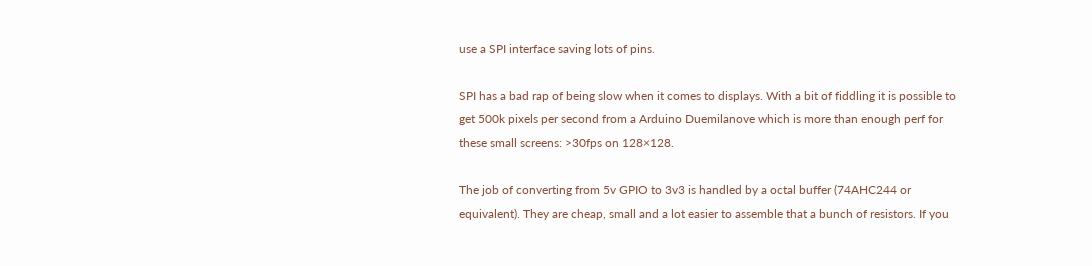use a SPI interface saving lots of pins.

SPI has a bad rap of being slow when it comes to displays. With a bit of fiddling it is possible to get 500k pixels per second from a Arduino Duemilanove which is more than enough perf for these small screens: >30fps on 128×128.

The job of converting from 5v GPIO to 3v3 is handled by a octal buffer (74AHC244 or equivalent). They are cheap, small and a lot easier to assemble that a bunch of resistors. If you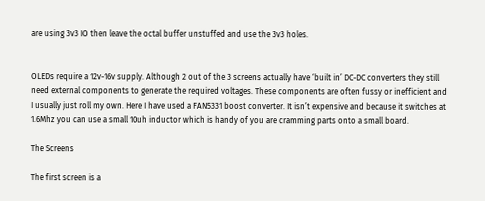are using 3v3 IO then leave the octal buffer unstuffed and use the 3v3 holes.


OLEDs require a 12v-16v supply. Although 2 out of the 3 screens actually have ‘built in’ DC-DC converters they still need external components to generate the required voltages. These components are often fussy or inefficient and I usually just roll my own. Here I have used a FAN5331 boost converter. It isn’t expensive and because it switches at 1.6Mhz you can use a small 10uh inductor which is handy of you are cramming parts onto a small board.

The Screens

The first screen is a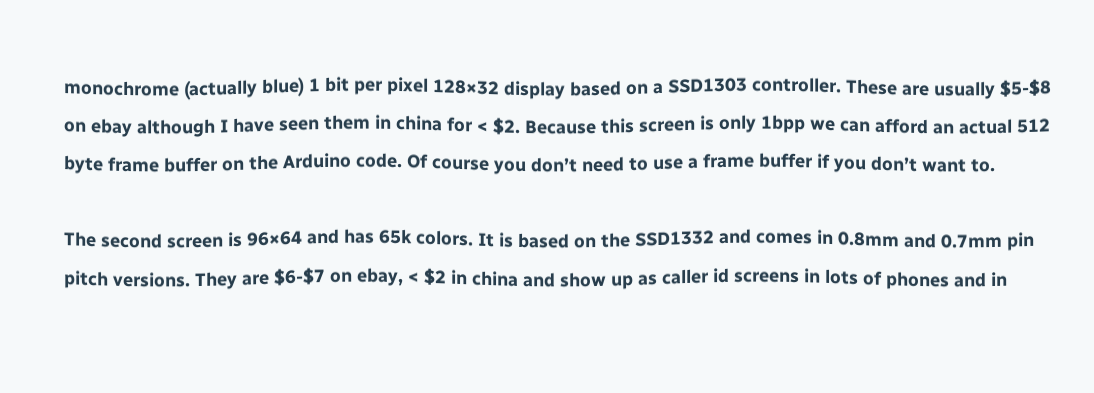monochrome (actually blue) 1 bit per pixel 128×32 display based on a SSD1303 controller. These are usually $5-$8 on ebay although I have seen them in china for < $2. Because this screen is only 1bpp we can afford an actual 512 byte frame buffer on the Arduino code. Of course you don’t need to use a frame buffer if you don’t want to.

The second screen is 96×64 and has 65k colors. It is based on the SSD1332 and comes in 0.8mm and 0.7mm pin pitch versions. They are $6-$7 on ebay, < $2 in china and show up as caller id screens in lots of phones and in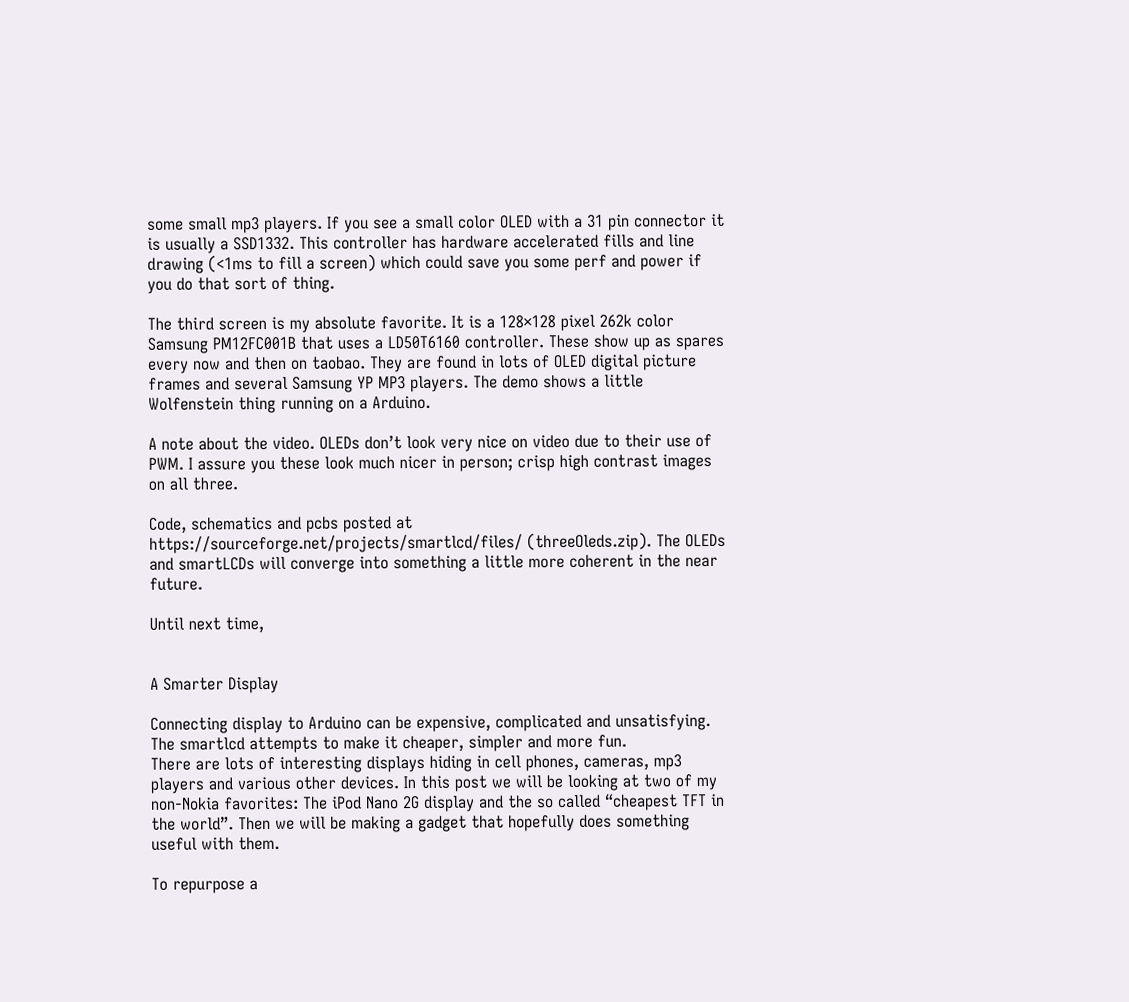some small mp3 players. If you see a small color OLED with a 31 pin connector it is usually a SSD1332. This controller has hardware accelerated fills and line drawing (<1ms to fill a screen) which could save you some perf and power if you do that sort of thing.

The third screen is my absolute favorite. It is a 128×128 pixel 262k color Samsung PM12FC001B that uses a LD50T6160 controller. These show up as spares every now and then on taobao. They are found in lots of OLED digital picture frames and several Samsung YP MP3 players. The demo shows a little Wolfenstein thing running on a Arduino.

A note about the video. OLEDs don’t look very nice on video due to their use of PWM. I assure you these look much nicer in person; crisp high contrast images on all three.

Code, schematics and pcbs posted at https://sourceforge.net/projects/smartlcd/files/ (threeOleds.zip). The OLEDs and smartLCDs will converge into something a little more coherent in the near future.

Until next time,


A Smarter Display

Connecting display to Arduino can be expensive, complicated and unsatisfying. The smartlcd attempts to make it cheaper, simpler and more fun.
There are lots of interesting displays hiding in cell phones, cameras, mp3 players and various other devices. In this post we will be looking at two of my non-Nokia favorites: The iPod Nano 2G display and the so called “cheapest TFT in the world”. Then we will be making a gadget that hopefully does something useful with them.

To repurpose a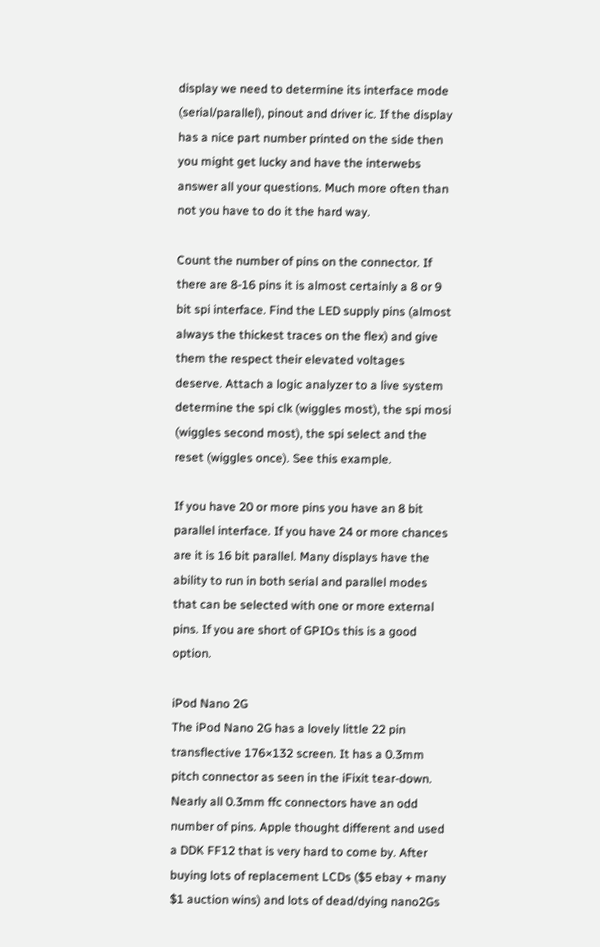display we need to determine its interface mode (serial/parallel), pinout and driver ic. If the display has a nice part number printed on the side then you might get lucky and have the interwebs answer all your questions. Much more often than not you have to do it the hard way.

Count the number of pins on the connector. If there are 8-16 pins it is almost certainly a 8 or 9 bit spi interface. Find the LED supply pins (almost always the thickest traces on the flex) and give them the respect their elevated voltages deserve. Attach a logic analyzer to a live system determine the spi clk (wiggles most), the spi mosi (wiggles second most), the spi select and the reset (wiggles once). See this example.

If you have 20 or more pins you have an 8 bit parallel interface. If you have 24 or more chances are it is 16 bit parallel. Many displays have the ability to run in both serial and parallel modes that can be selected with one or more external pins. If you are short of GPIOs this is a good option.

iPod Nano 2G
The iPod Nano 2G has a lovely little 22 pin transflective 176×132 screen. It has a 0.3mm pitch connector as seen in the iFixit tear-down. Nearly all 0.3mm ffc connectors have an odd number of pins. Apple thought different and used a DDK FF12 that is very hard to come by. After buying lots of replacement LCDs ($5 ebay + many $1 auction wins) and lots of dead/dying nano2Gs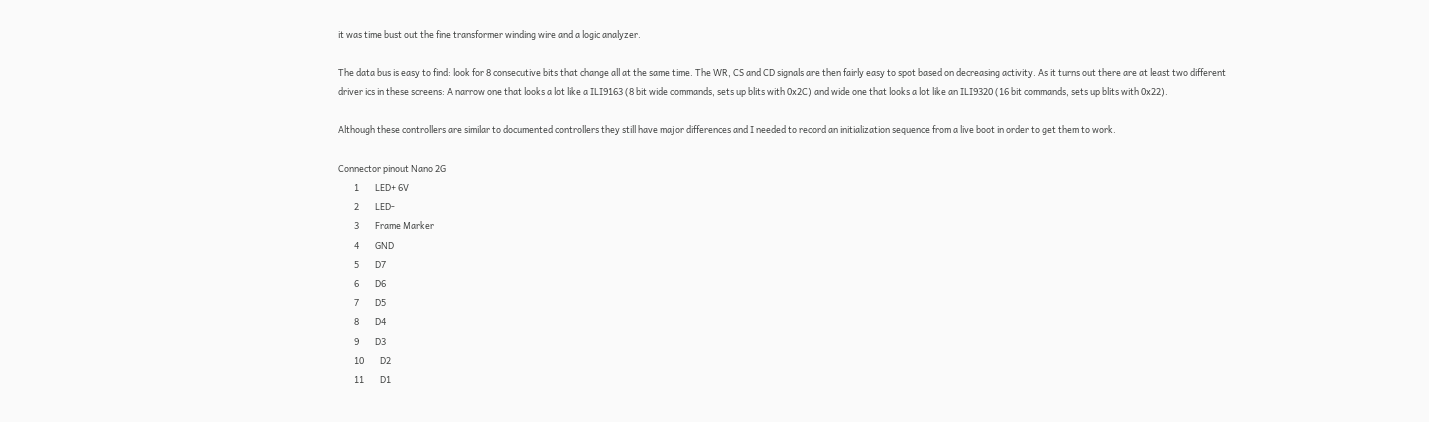it was time bust out the fine transformer winding wire and a logic analyzer.

The data bus is easy to find: look for 8 consecutive bits that change all at the same time. The WR, CS and CD signals are then fairly easy to spot based on decreasing activity. As it turns out there are at least two different driver ics in these screens: A narrow one that looks a lot like a ILI9163 (8 bit wide commands, sets up blits with 0x2C) and wide one that looks a lot like an ILI9320 (16 bit commands, sets up blits with 0x22).

Although these controllers are similar to documented controllers they still have major differences and I needed to record an initialization sequence from a live boot in order to get them to work.

Connector pinout Nano 2G
        1        LED+ 6V
        2        LED-
        3        Frame Marker
        4        GND
        5        D7
        6        D6
        7        D5
        8        D4
        9        D3
        10        D2
        11        D1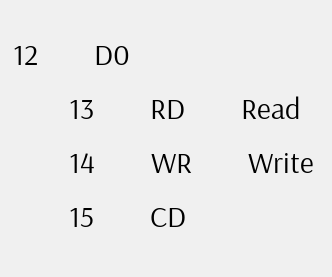12        D0
        13        RD        Read
        14        WR        Write
        15        CD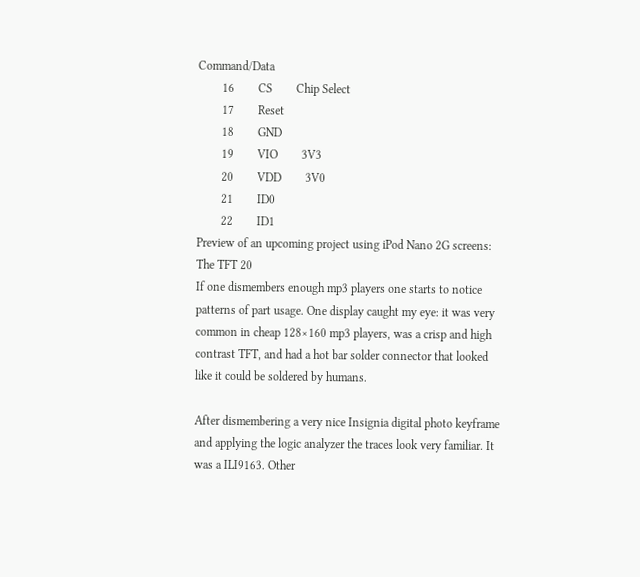Command/Data
        16        CS        Chip Select
        17        Reset
        18        GND
        19        VIO        3V3
        20        VDD        3V0
        21        ID0
        22        ID1
Preview of an upcoming project using iPod Nano 2G screens:
The TFT 20
If one dismembers enough mp3 players one starts to notice patterns of part usage. One display caught my eye: it was very common in cheap 128×160 mp3 players, was a crisp and high contrast TFT, and had a hot bar solder connector that looked like it could be soldered by humans.

After dismembering a very nice Insignia digital photo keyframe and applying the logic analyzer the traces look very familiar. It was a ILI9163. Other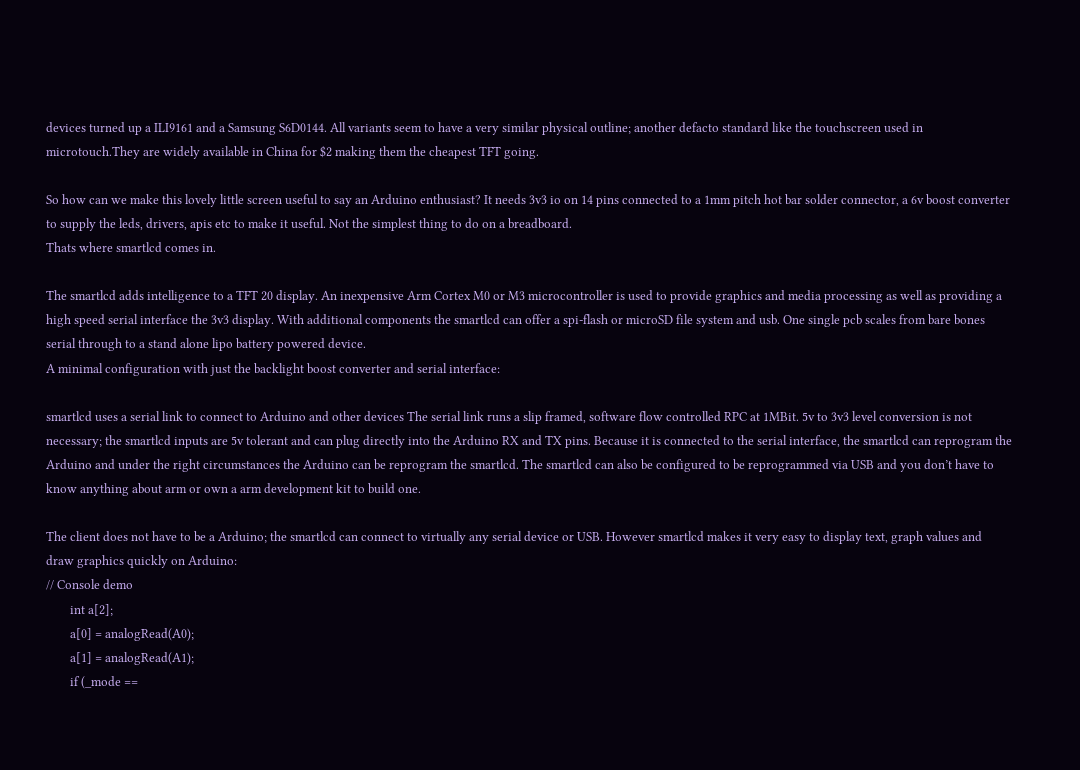devices turned up a ILI9161 and a Samsung S6D0144. All variants seem to have a very similar physical outline; another defacto standard like the touchscreen used in microtouch.They are widely available in China for $2 making them the cheapest TFT going.

So how can we make this lovely little screen useful to say an Arduino enthusiast? It needs 3v3 io on 14 pins connected to a 1mm pitch hot bar solder connector, a 6v boost converter to supply the leds, drivers, apis etc to make it useful. Not the simplest thing to do on a breadboard.
Thats where smartlcd comes in.

The smartlcd adds intelligence to a TFT 20 display. An inexpensive Arm Cortex M0 or M3 microcontroller is used to provide graphics and media processing as well as providing a high speed serial interface the 3v3 display. With additional components the smartlcd can offer a spi-flash or microSD file system and usb. One single pcb scales from bare bones serial through to a stand alone lipo battery powered device.
A minimal configuration with just the backlight boost converter and serial interface:

smartlcd uses a serial link to connect to Arduino and other devices The serial link runs a slip framed, software flow controlled RPC at 1MBit. 5v to 3v3 level conversion is not necessary; the smartlcd inputs are 5v tolerant and can plug directly into the Arduino RX and TX pins. Because it is connected to the serial interface, the smartlcd can reprogram the Arduino and under the right circumstances the Arduino can be reprogram the smartlcd. The smartlcd can also be configured to be reprogrammed via USB and you don’t have to know anything about arm or own a arm development kit to build one.

The client does not have to be a Arduino; the smartlcd can connect to virtually any serial device or USB. However smartlcd makes it very easy to display text, graph values and draw graphics quickly on Arduino:
// Console demo
        int a[2];
        a[0] = analogRead(A0);
        a[1] = analogRead(A1);
        if (_mode ==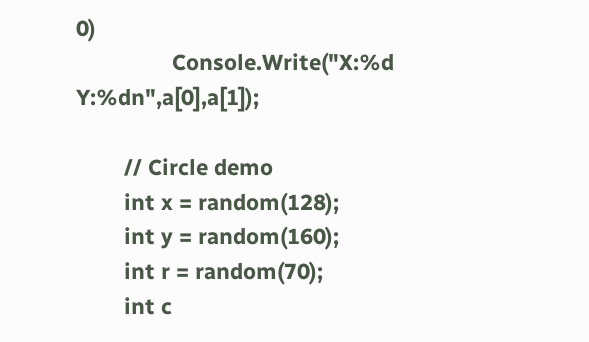0)
                Console.Write("X:%d Y:%dn",a[0],a[1]);

        // Circle demo
        int x = random(128);
        int y = random(160);
        int r = random(70);
        int c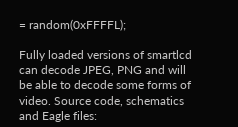= random(0xFFFFL);

Fully loaded versions of smartlcd can decode JPEG, PNG and will be able to decode some forms of video. Source code, schematics and Eagle files: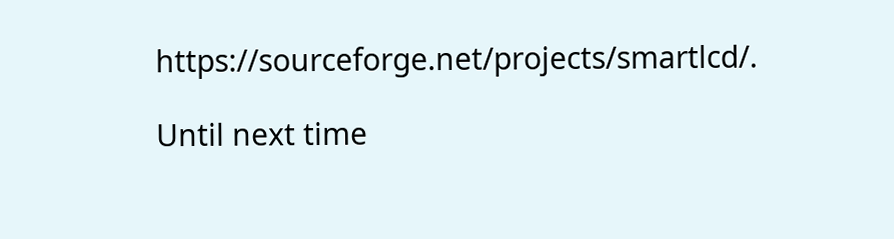https://sourceforge.net/projects/smartlcd/.

Until next time